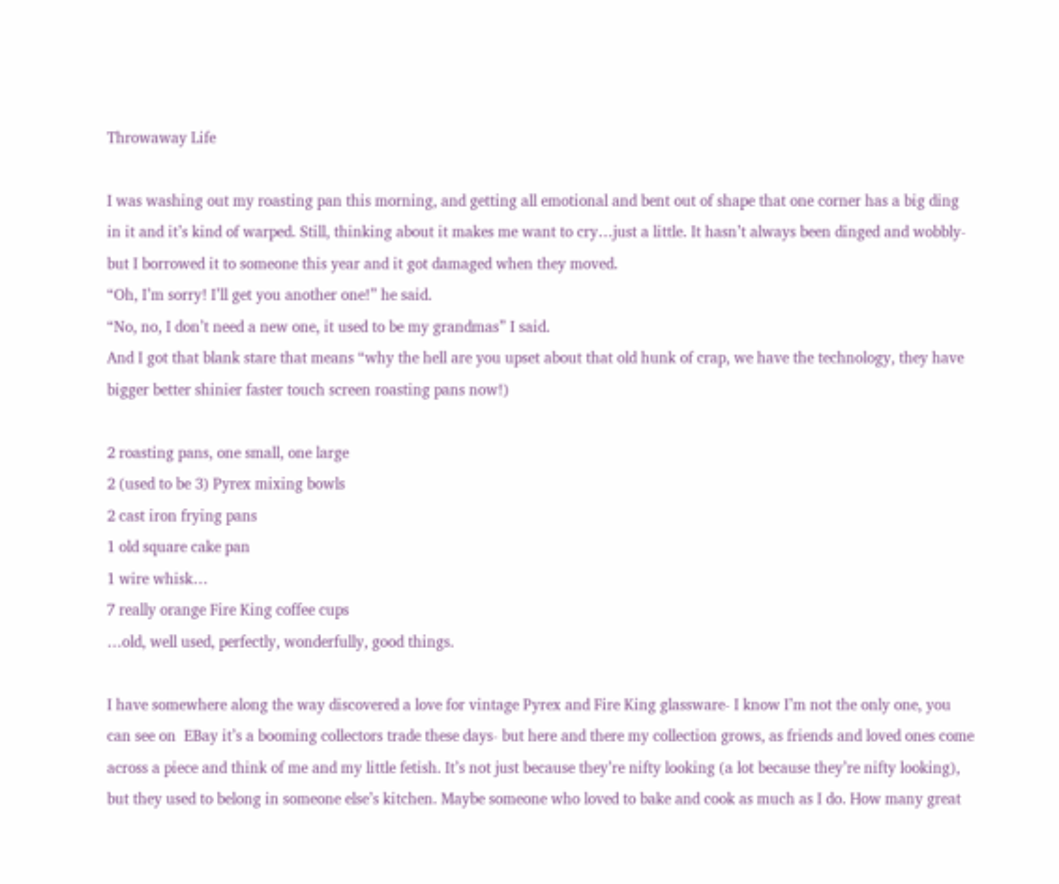Throwaway Life

I was washing out my roasting pan this morning, and getting all emotional and bent out of shape that one corner has a big ding in it and it’s kind of warped. Still, thinking about it makes me want to cry…just a little. It hasn’t always been dinged and wobbly- but I borrowed it to someone this year and it got damaged when they moved.
“Oh, I’m sorry! I’ll get you another one!” he said.
“No, no, I don’t need a new one, it used to be my grandmas” I said.
And I got that blank stare that means “why the hell are you upset about that old hunk of crap, we have the technology, they have bigger better shinier faster touch screen roasting pans now!)

2 roasting pans, one small, one large
2 (used to be 3) Pyrex mixing bowls
2 cast iron frying pans
1 old square cake pan
1 wire whisk…
7 really orange Fire King coffee cups
…old, well used, perfectly, wonderfully, good things.

I have somewhere along the way discovered a love for vintage Pyrex and Fire King glassware- I know I’m not the only one, you can see on  EBay it’s a booming collectors trade these days- but here and there my collection grows, as friends and loved ones come across a piece and think of me and my little fetish. It’s not just because they’re nifty looking (a lot because they’re nifty looking), but they used to belong in someone else’s kitchen. Maybe someone who loved to bake and cook as much as I do. How many great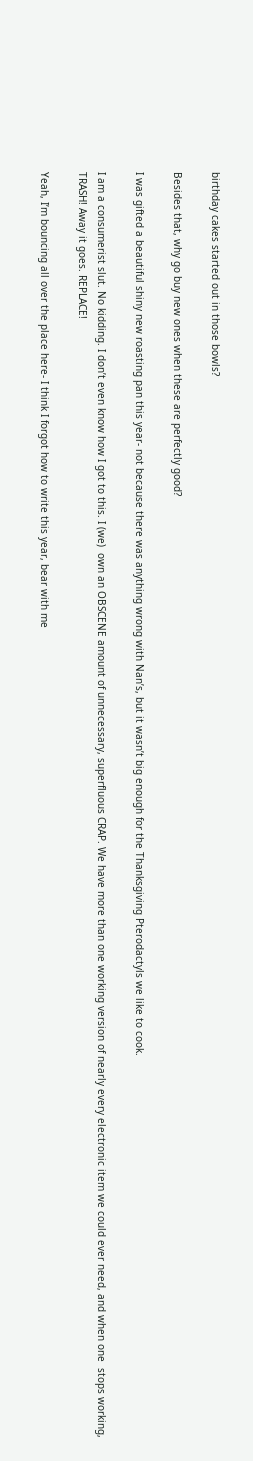birthday cakes started out in those bowls?

Besides that, why go buy new ones when these are perfectly good?

I was gifted a beautiful shiny new roasting pan this year- not because there was anything wrong with Nan’s, but it wasn’t big enough for the Thanksgiving Pterodactyls we like to cook.

I am a consumerist slut. No kidding. I don’t even know how I got to this. I (we)  own an OBSCENE amount of unnecessary, superfluous CRAP. We have more than one working version of nearly every electronic item we could ever need, and when one  stops working, TRASH! Away it goes. REPLACE!

Yeah, I’m bouncing all over the place here- I think I forgot how to write this year, bear with me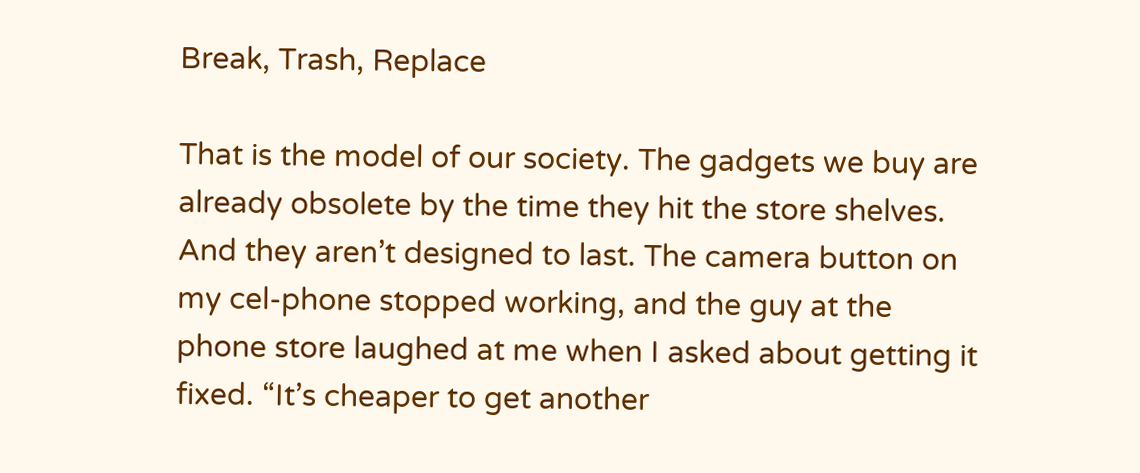Break, Trash, Replace

That is the model of our society. The gadgets we buy are already obsolete by the time they hit the store shelves. And they aren’t designed to last. The camera button on my cel-phone stopped working, and the guy at the phone store laughed at me when I asked about getting it fixed. “It’s cheaper to get another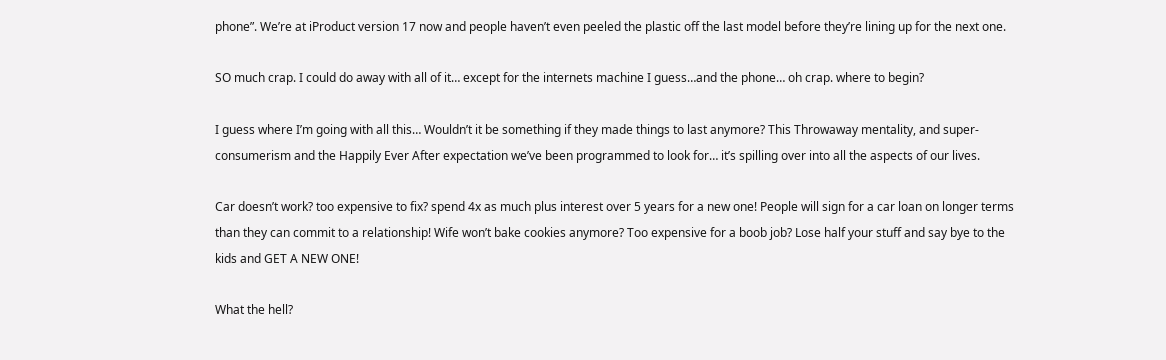phone”. We’re at iProduct version 17 now and people haven’t even peeled the plastic off the last model before they’re lining up for the next one.

SO much crap. I could do away with all of it… except for the internets machine I guess…and the phone… oh crap. where to begin?

I guess where I’m going with all this… Wouldn’t it be something if they made things to last anymore? This Throwaway mentality, and super-consumerism and the Happily Ever After expectation we’ve been programmed to look for… it’s spilling over into all the aspects of our lives.

Car doesn’t work? too expensive to fix? spend 4x as much plus interest over 5 years for a new one! People will sign for a car loan on longer terms than they can commit to a relationship! Wife won’t bake cookies anymore? Too expensive for a boob job? Lose half your stuff and say bye to the kids and GET A NEW ONE!

What the hell?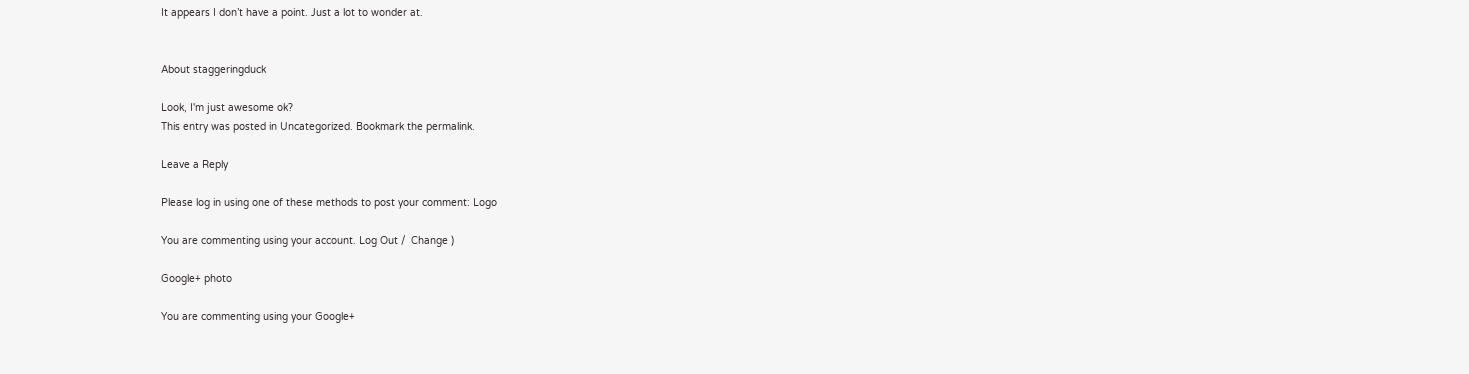It appears I don’t have a point. Just a lot to wonder at.


About staggeringduck

Look, I'm just awesome ok?
This entry was posted in Uncategorized. Bookmark the permalink.

Leave a Reply

Please log in using one of these methods to post your comment: Logo

You are commenting using your account. Log Out /  Change )

Google+ photo

You are commenting using your Google+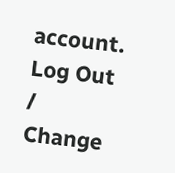account. Log Out /  Change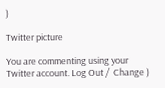)

Twitter picture

You are commenting using your Twitter account. Log Out /  Change )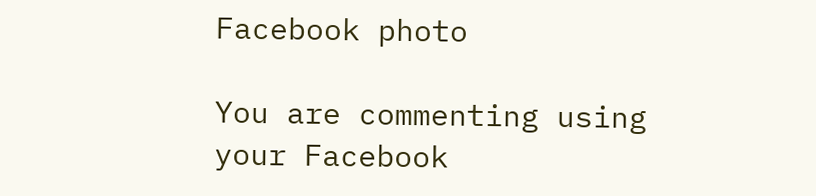Facebook photo

You are commenting using your Facebook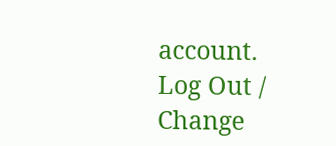account. Log Out /  Change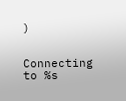)


Connecting to %s